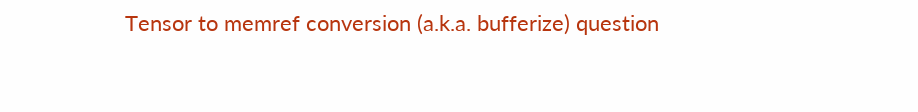Tensor to memref conversion (a.k.a. bufferize) question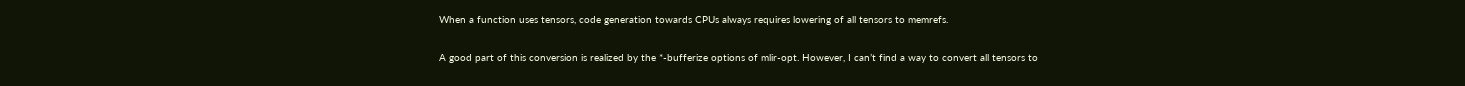When a function uses tensors, code generation towards CPUs always requires lowering of all tensors to memrefs.

A good part of this conversion is realized by the *-bufferize options of mlir-opt. However, I can’t find a way to convert all tensors to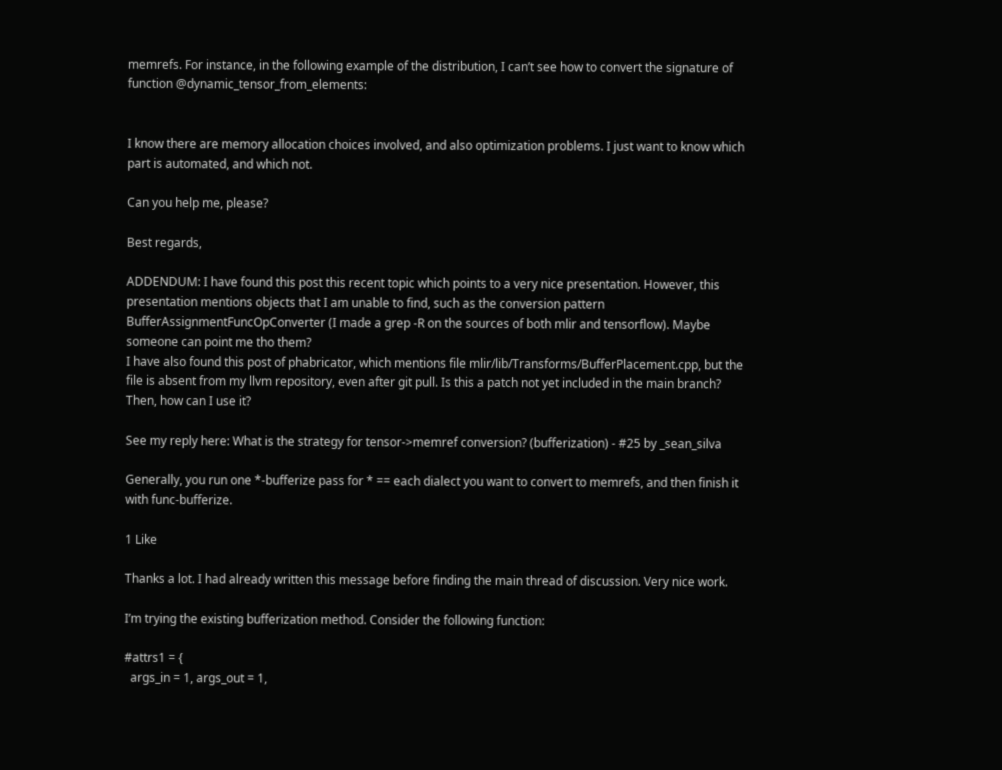memrefs. For instance, in the following example of the distribution, I can’t see how to convert the signature of function @dynamic_tensor_from_elements:


I know there are memory allocation choices involved, and also optimization problems. I just want to know which part is automated, and which not.

Can you help me, please?

Best regards,

ADDENDUM: I have found this post this recent topic which points to a very nice presentation. However, this presentation mentions objects that I am unable to find, such as the conversion pattern BufferAssignmentFuncOpConverter (I made a grep -R on the sources of both mlir and tensorflow). Maybe someone can point me tho them?
I have also found this post of phabricator, which mentions file mlir/lib/Transforms/BufferPlacement.cpp, but the file is absent from my llvm repository, even after git pull. Is this a patch not yet included in the main branch? Then, how can I use it?

See my reply here: What is the strategy for tensor->memref conversion? (bufferization) - #25 by _sean_silva

Generally, you run one *-bufferize pass for * == each dialect you want to convert to memrefs, and then finish it with func-bufferize.

1 Like

Thanks a lot. I had already written this message before finding the main thread of discussion. Very nice work.

I’m trying the existing bufferization method. Consider the following function:

#attrs1 = {
  args_in = 1, args_out = 1,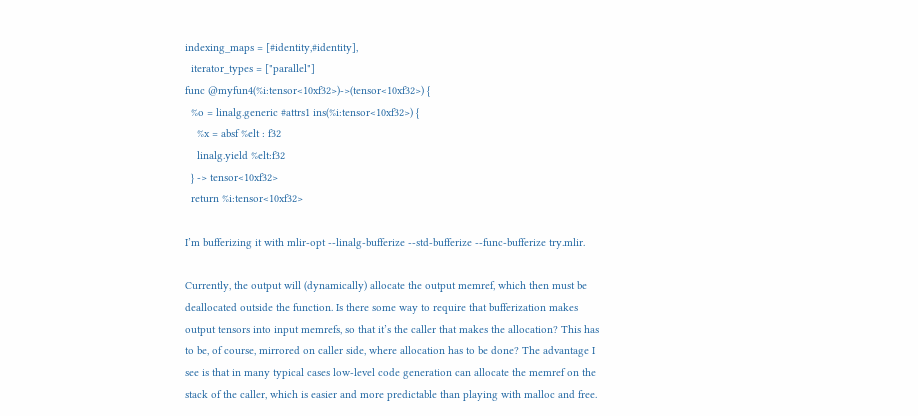indexing_maps = [#identity,#identity],
  iterator_types = ["parallel"]
func @myfun4(%i:tensor<10xf32>)->(tensor<10xf32>) {
  %o = linalg.generic #attrs1 ins(%i:tensor<10xf32>) {
    %x = absf %elt : f32
    linalg.yield %elt:f32
  } -> tensor<10xf32>
  return %i:tensor<10xf32>

I’m bufferizing it with mlir-opt --linalg-bufferize --std-bufferize --func-bufferize try.mlir.

Currently, the output will (dynamically) allocate the output memref, which then must be deallocated outside the function. Is there some way to require that bufferization makes output tensors into input memrefs, so that it’s the caller that makes the allocation? This has to be, of course, mirrored on caller side, where allocation has to be done? The advantage I see is that in many typical cases low-level code generation can allocate the memref on the stack of the caller, which is easier and more predictable than playing with malloc and free.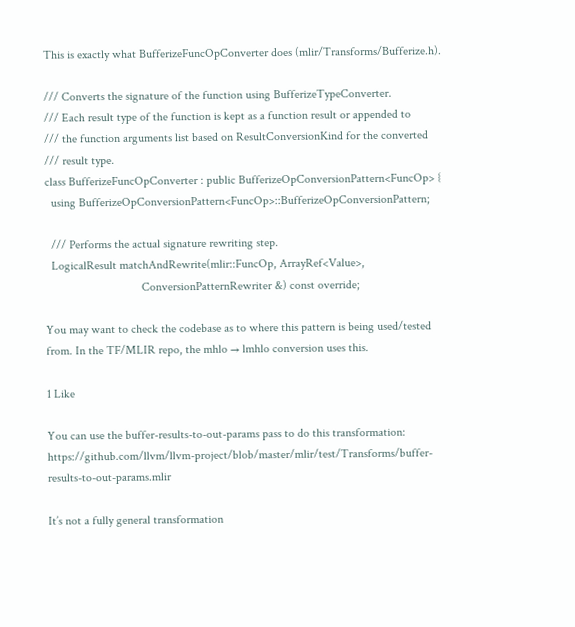This is exactly what BufferizeFuncOpConverter does (mlir/Transforms/Bufferize.h).

/// Converts the signature of the function using BufferizeTypeConverter.
/// Each result type of the function is kept as a function result or appended to
/// the function arguments list based on ResultConversionKind for the converted
/// result type.
class BufferizeFuncOpConverter : public BufferizeOpConversionPattern<FuncOp> {
  using BufferizeOpConversionPattern<FuncOp>::BufferizeOpConversionPattern;

  /// Performs the actual signature rewriting step.
  LogicalResult matchAndRewrite(mlir::FuncOp, ArrayRef<Value>,
                                ConversionPatternRewriter &) const override;

You may want to check the codebase as to where this pattern is being used/tested from. In the TF/MLIR repo, the mhlo → lmhlo conversion uses this.

1 Like

You can use the buffer-results-to-out-params pass to do this transformation: https://github.com/llvm/llvm-project/blob/master/mlir/test/Transforms/buffer-results-to-out-params.mlir

It’s not a fully general transformation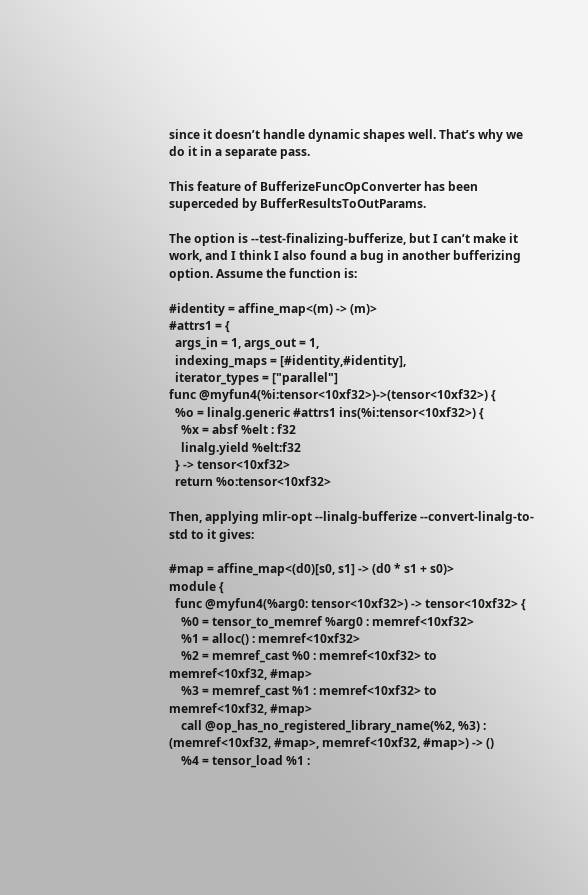since it doesn’t handle dynamic shapes well. That’s why we do it in a separate pass.

This feature of BufferizeFuncOpConverter has been superceded by BufferResultsToOutParams.

The option is --test-finalizing-bufferize, but I can’t make it work, and I think I also found a bug in another bufferizing option. Assume the function is:

#identity = affine_map<(m) -> (m)>
#attrs1 = {
  args_in = 1, args_out = 1,
  indexing_maps = [#identity,#identity],
  iterator_types = ["parallel"]
func @myfun4(%i:tensor<10xf32>)->(tensor<10xf32>) {
  %o = linalg.generic #attrs1 ins(%i:tensor<10xf32>) {
    %x = absf %elt : f32
    linalg.yield %elt:f32
  } -> tensor<10xf32>
  return %o:tensor<10xf32>

Then, applying mlir-opt --linalg-bufferize --convert-linalg-to-std to it gives:

#map = affine_map<(d0)[s0, s1] -> (d0 * s1 + s0)>
module {
  func @myfun4(%arg0: tensor<10xf32>) -> tensor<10xf32> {
    %0 = tensor_to_memref %arg0 : memref<10xf32>
    %1 = alloc() : memref<10xf32>
    %2 = memref_cast %0 : memref<10xf32> to memref<10xf32, #map>
    %3 = memref_cast %1 : memref<10xf32> to memref<10xf32, #map>
    call @op_has_no_registered_library_name(%2, %3) : (memref<10xf32, #map>, memref<10xf32, #map>) -> ()
    %4 = tensor_load %1 :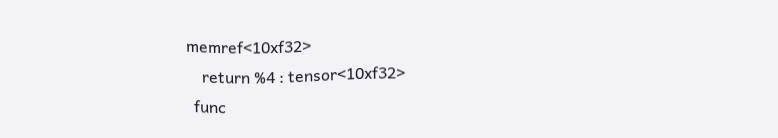memref<10xf32>
    return %4 : tensor<10xf32>
  func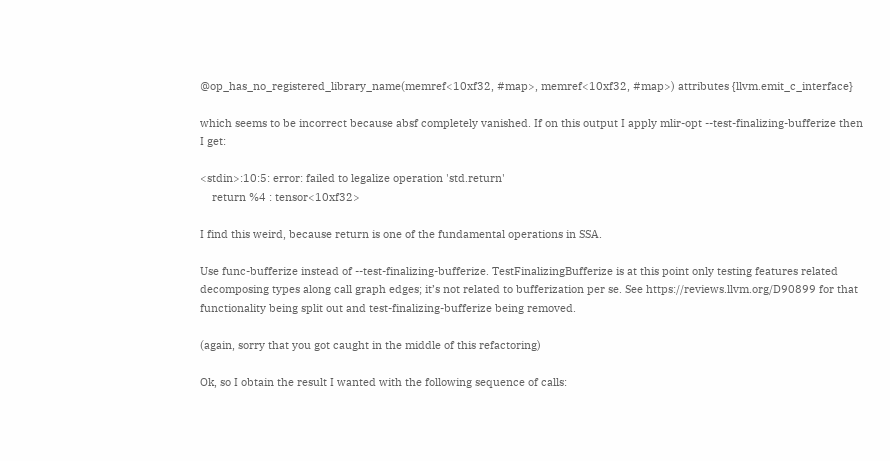@op_has_no_registered_library_name(memref<10xf32, #map>, memref<10xf32, #map>) attributes {llvm.emit_c_interface}

which seems to be incorrect because absf completely vanished. If on this output I apply mlir-opt --test-finalizing-bufferize then I get:

<stdin>:10:5: error: failed to legalize operation 'std.return'
    return %4 : tensor<10xf32>

I find this weird, because return is one of the fundamental operations in SSA.

Use func-bufferize instead of --test-finalizing-bufferize. TestFinalizingBufferize is at this point only testing features related decomposing types along call graph edges; it’s not related to bufferization per se. See https://reviews.llvm.org/D90899 for that functionality being split out and test-finalizing-bufferize being removed.

(again, sorry that you got caught in the middle of this refactoring)

Ok, so I obtain the result I wanted with the following sequence of calls: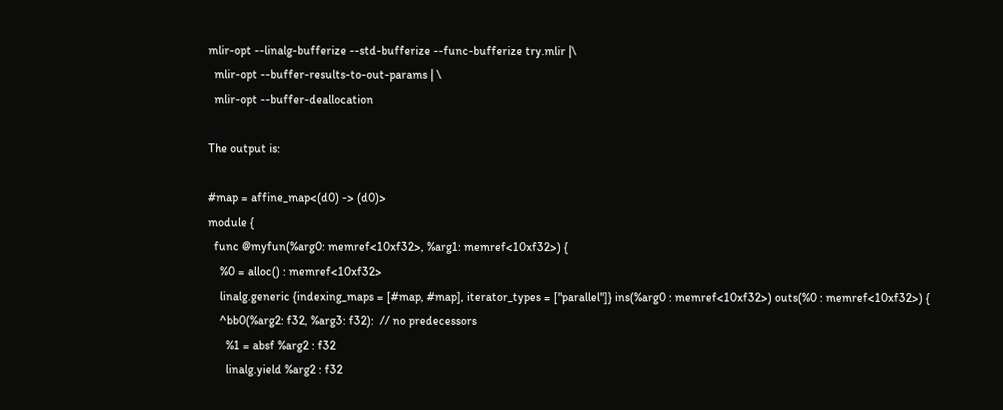mlir-opt --linalg-bufferize --std-bufferize --func-bufferize try.mlir |\
  mlir-opt --buffer-results-to-out-params | \
  mlir-opt --buffer-deallocation

The output is:

#map = affine_map<(d0) -> (d0)>
module {
  func @myfun(%arg0: memref<10xf32>, %arg1: memref<10xf32>) {
    %0 = alloc() : memref<10xf32>
    linalg.generic {indexing_maps = [#map, #map], iterator_types = ["parallel"]} ins(%arg0 : memref<10xf32>) outs(%0 : memref<10xf32>) {
    ^bb0(%arg2: f32, %arg3: f32):  // no predecessors
      %1 = absf %arg2 : f32
      linalg.yield %arg2 : f32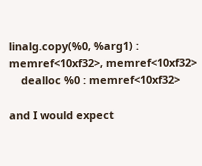linalg.copy(%0, %arg1) : memref<10xf32>, memref<10xf32>
    dealloc %0 : memref<10xf32>

and I would expect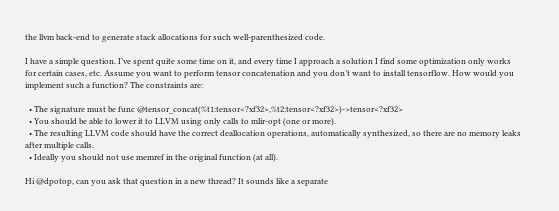the llvm back-end to generate stack allocations for such well-parenthesized code.

I have a simple question. I’ve spent quite some time on it, and every time I approach a solution I find some optimization only works for certain cases, etc. Assume you want to perform tensor concatenation and you don’t want to install tensorflow. How would you implement such a function? The constraints are:

  • The signature must be func @tensor_concat(%t1:tensor<?xf32>,%t2:tensor<?xf32>)->tensor<?xf32>
  • You should be able to lower it to LLVM using only calls to mlir-opt (one or more).
  • The resulting LLVM code should have the correct deallocation operations, automatically synthesized, so there are no memory leaks after multiple calls.
  • Ideally you should not use memref in the original function (at all).

Hi @dpotop, can you ask that question in a new thread? It sounds like a separate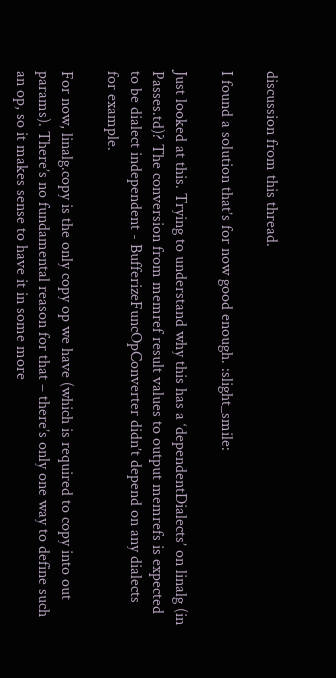discussion from this thread.

I found a solution that’s for now good enough. :slight_smile:

Just looked at this. Trying to understand why this has a ‘dependentDialects’ on linalg (in Passes.td)? The conversion from memref result values to output memrefs is expected to be dialect independent - BufferizeFuncOpConverter didn’t depend on any dialects for example.

For now, linalg.copy is the only copy op we have (which is required to copy into out params). There’s no fundamental reason for that – there’s only one way to define such an op, so it makes sense to have it in some more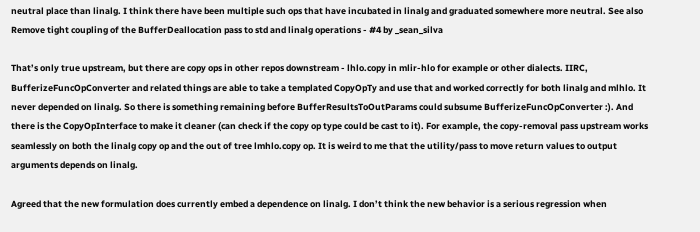neutral place than linalg. I think there have been multiple such ops that have incubated in linalg and graduated somewhere more neutral. See also Remove tight coupling of the BufferDeallocation pass to std and linalg operations - #4 by _sean_silva

That’s only true upstream, but there are copy ops in other repos downstream - lhlo.copy in mlir-hlo for example or other dialects. IIRC, BufferizeFuncOpConverter and related things are able to take a templated CopyOpTy and use that and worked correctly for both linalg and mlhlo. It never depended on linalg. So there is something remaining before BufferResultsToOutParams could subsume BufferizeFuncOpConverter :). And there is the CopyOpInterface to make it cleaner (can check if the copy op type could be cast to it). For example, the copy-removal pass upstream works seamlessly on both the linalg copy op and the out of tree lmhlo.copy op. It is weird to me that the utility/pass to move return values to output arguments depends on linalg.

Agreed that the new formulation does currently embed a dependence on linalg. I don’t think the new behavior is a serious regression when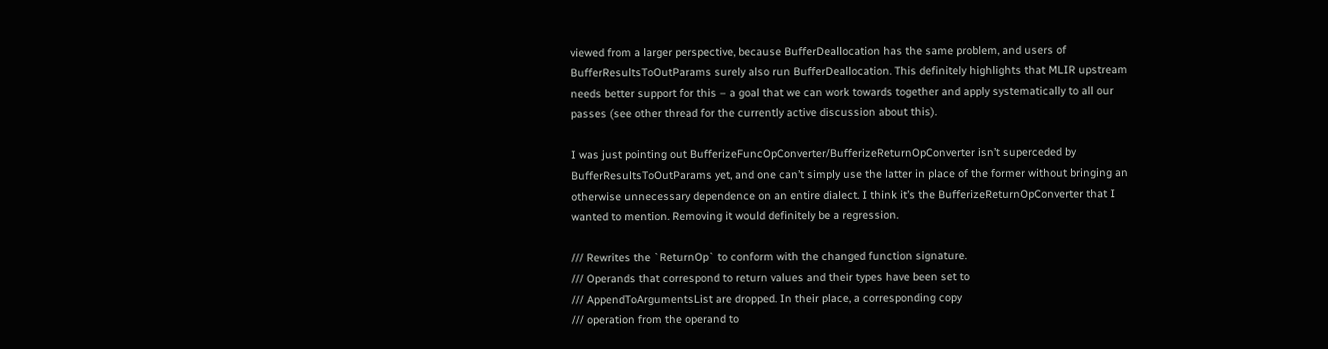viewed from a larger perspective, because BufferDeallocation has the same problem, and users of BufferResultsToOutParams surely also run BufferDeallocation. This definitely highlights that MLIR upstream needs better support for this – a goal that we can work towards together and apply systematically to all our passes (see other thread for the currently active discussion about this).

I was just pointing out BufferizeFuncOpConverter/BufferizeReturnOpConverter isn’t superceded by BufferResultsToOutParams yet, and one can’t simply use the latter in place of the former without bringing an otherwise unnecessary dependence on an entire dialect. I think it’s the BufferizeReturnOpConverter that I wanted to mention. Removing it would definitely be a regression.

/// Rewrites the `ReturnOp` to conform with the changed function signature.
/// Operands that correspond to return values and their types have been set to
/// AppendToArgumentsList are dropped. In their place, a corresponding copy
/// operation from the operand to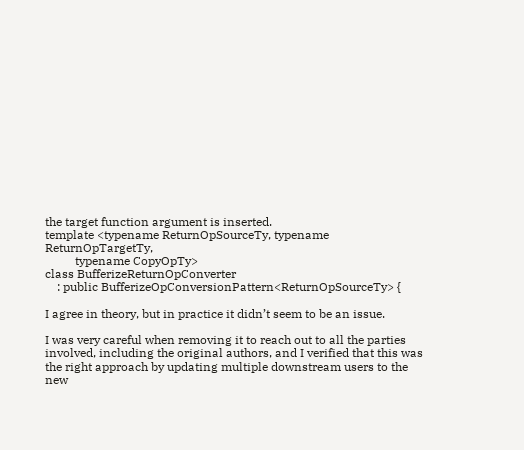the target function argument is inserted.
template <typename ReturnOpSourceTy, typename ReturnOpTargetTy,
          typename CopyOpTy>
class BufferizeReturnOpConverter
    : public BufferizeOpConversionPattern<ReturnOpSourceTy> {

I agree in theory, but in practice it didn’t seem to be an issue.

I was very careful when removing it to reach out to all the parties involved, including the original authors, and I verified that this was the right approach by updating multiple downstream users to the new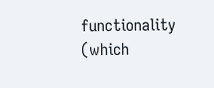functionality (which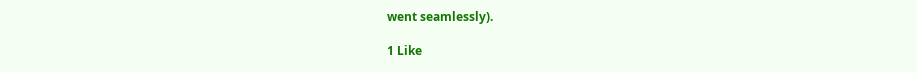went seamlessly).

1 Like